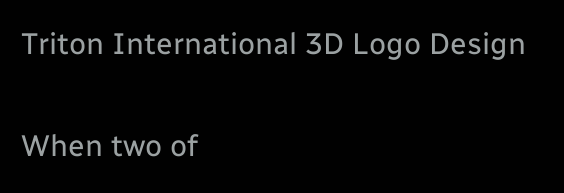Triton International 3D Logo Design

When two of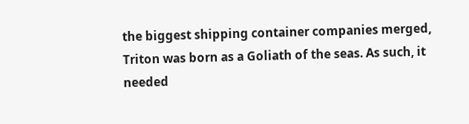the biggest shipping container companies merged, Triton was born as a Goliath of the seas. As such, it needed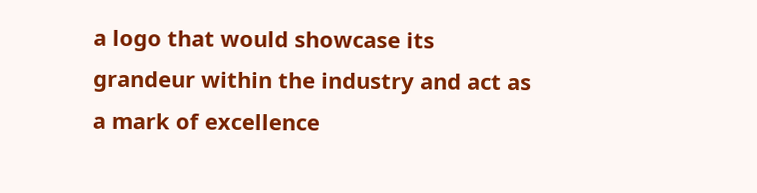a logo that would showcase its grandeur within the industry and act as a mark of excellence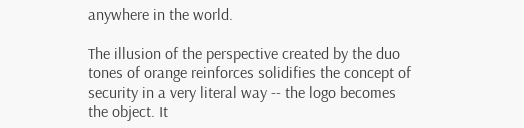anywhere in the world.

The illusion of the perspective created by the duo tones of orange reinforces solidifies the concept of security in a very literal way -- the logo becomes the object. It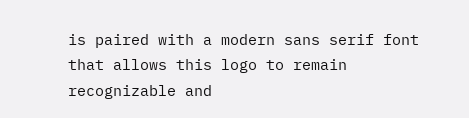is paired with a modern sans serif font that allows this logo to remain recognizable and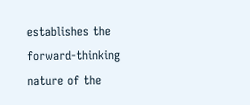establishes the forward-thinking nature of the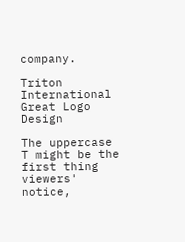company.

Triton International Great Logo Design

The uppercase T might be the first thing viewers' notice,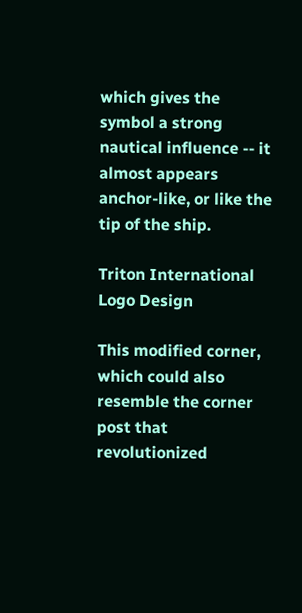which gives the symbol a strong nautical influence -- it almost appears anchor-like, or like the tip of the ship.

Triton International Logo Design

This modified corner, which could also resemble the corner post that revolutionized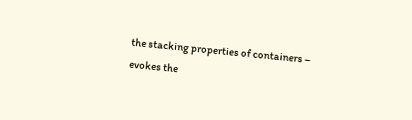the stacking properties of containers – evokes the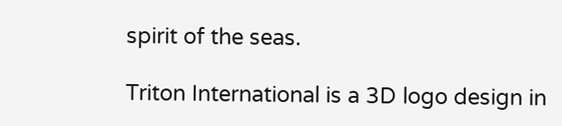spirit of the seas.

Triton International is a 3D logo design in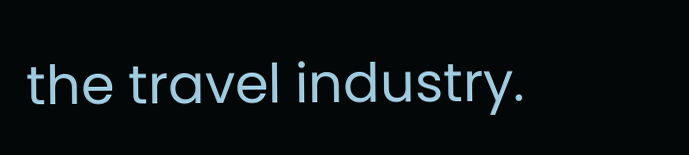the travel industry.